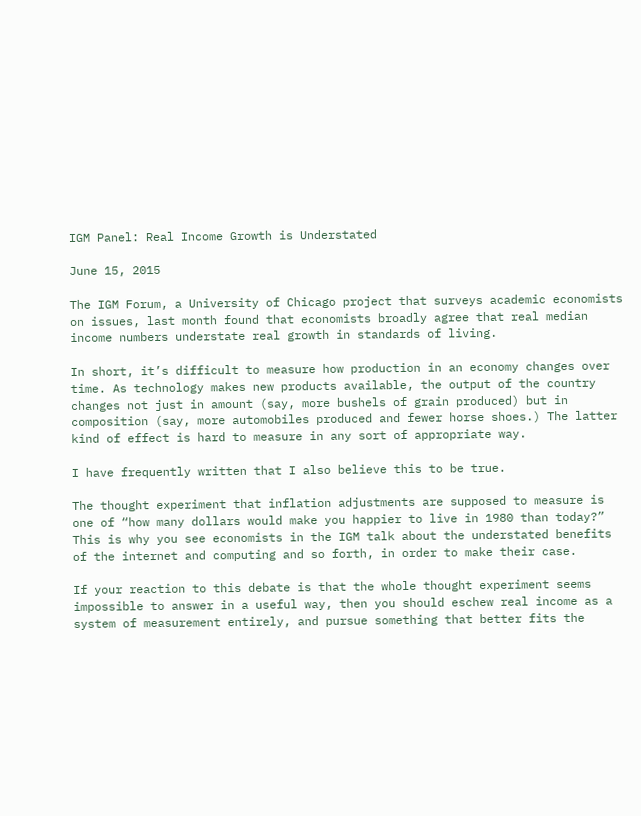IGM Panel: Real Income Growth is Understated

June 15, 2015

The IGM Forum, a University of Chicago project that surveys academic economists on issues, last month found that economists broadly agree that real median income numbers understate real growth in standards of living.

In short, it’s difficult to measure how production in an economy changes over time. As technology makes new products available, the output of the country changes not just in amount (say, more bushels of grain produced) but in composition (say, more automobiles produced and fewer horse shoes.) The latter kind of effect is hard to measure in any sort of appropriate way.

I have frequently written that I also believe this to be true.

The thought experiment that inflation adjustments are supposed to measure is one of “how many dollars would make you happier to live in 1980 than today?” This is why you see economists in the IGM talk about the understated benefits of the internet and computing and so forth, in order to make their case.

If your reaction to this debate is that the whole thought experiment seems impossible to answer in a useful way, then you should eschew real income as a system of measurement entirely, and pursue something that better fits the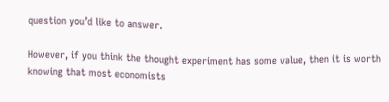question you’d like to answer.

However, if you think the thought experiment has some value, then it is worth knowing that most economists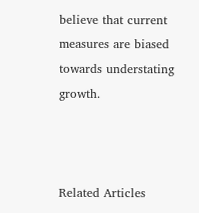believe that current measures are biased towards understating growth.



Related Articles